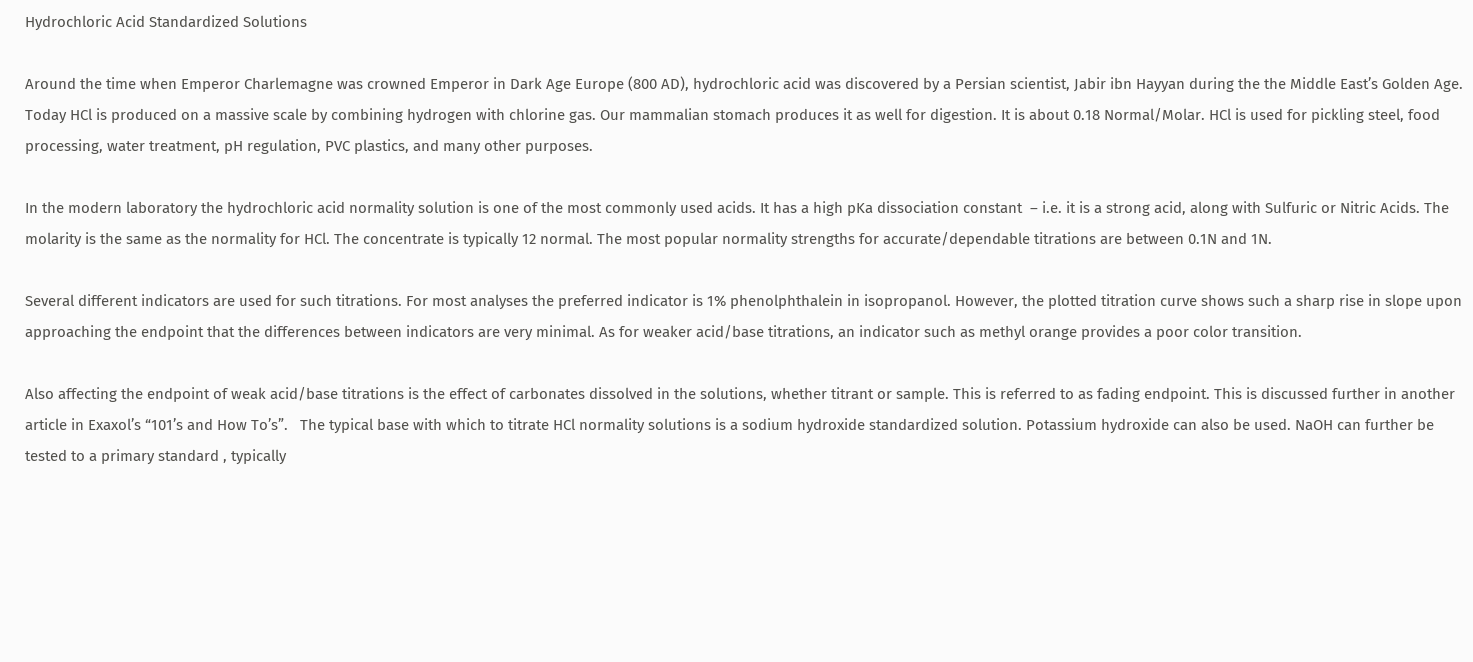Hydrochloric Acid Standardized Solutions

Around the time when Emperor Charlemagne was crowned Emperor in Dark Age Europe (800 AD), hydrochloric acid was discovered by a Persian scientist, Jabir ibn Hayyan during the the Middle East’s Golden Age. Today HCl is produced on a massive scale by combining hydrogen with chlorine gas. Our mammalian stomach produces it as well for digestion. It is about 0.18 Normal/Molar. HCl is used for pickling steel, food processing, water treatment, pH regulation, PVC plastics, and many other purposes.

In the modern laboratory the hydrochloric acid normality solution is one of the most commonly used acids. It has a high pKa dissociation constant  – i.e. it is a strong acid, along with Sulfuric or Nitric Acids. The molarity is the same as the normality for HCl. The concentrate is typically 12 normal. The most popular normality strengths for accurate/dependable titrations are between 0.1N and 1N.

Several different indicators are used for such titrations. For most analyses the preferred indicator is 1% phenolphthalein in isopropanol. However, the plotted titration curve shows such a sharp rise in slope upon approaching the endpoint that the differences between indicators are very minimal. As for weaker acid/base titrations, an indicator such as methyl orange provides a poor color transition.

Also affecting the endpoint of weak acid/base titrations is the effect of carbonates dissolved in the solutions, whether titrant or sample. This is referred to as fading endpoint. This is discussed further in another article in Exaxol’s “101’s and How To’s”.   The typical base with which to titrate HCl normality solutions is a sodium hydroxide standardized solution. Potassium hydroxide can also be used. NaOH can further be tested to a primary standard , typically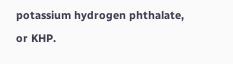potassium hydrogen phthalate, or KHP.